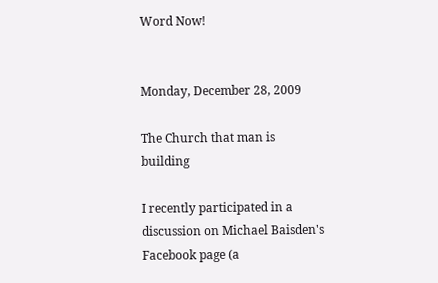Word Now!


Monday, December 28, 2009

The Church that man is building

I recently participated in a discussion on Michael Baisden's  Facebook page (a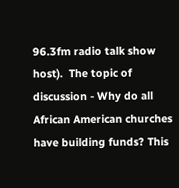96.3fm radio talk show host).  The topic of discussion - Why do all African American churches have building funds? This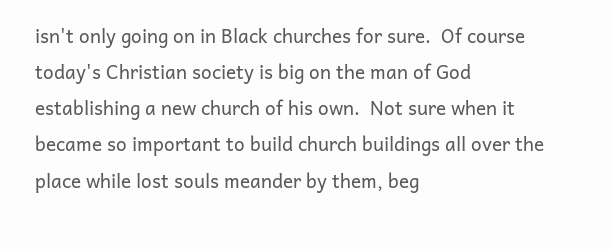isn't only going on in Black churches for sure.  Of course today's Christian society is big on the man of God establishing a new church of his own.  Not sure when it became so important to build church buildings all over the place while lost souls meander by them, beg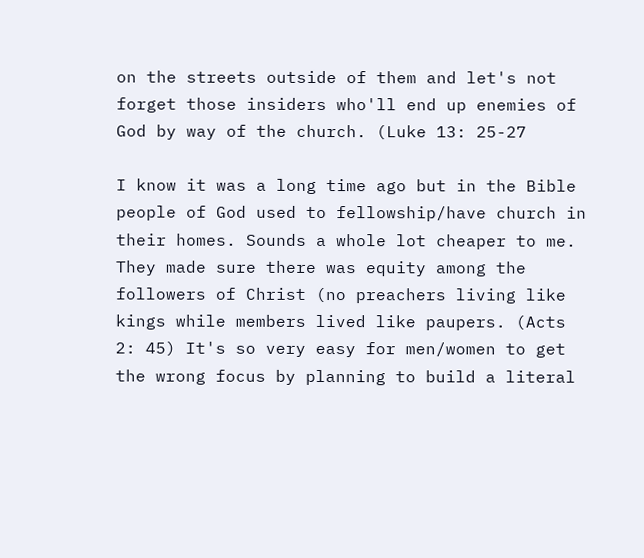on the streets outside of them and let's not forget those insiders who'll end up enemies of God by way of the church. (Luke 13: 25-27

I know it was a long time ago but in the Bible people of God used to fellowship/have church in their homes. Sounds a whole lot cheaper to me. They made sure there was equity among the followers of Christ (no preachers living like kings while members lived like paupers. (Acts 2: 45) It's so very easy for men/women to get the wrong focus by planning to build a literal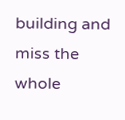building and miss the whole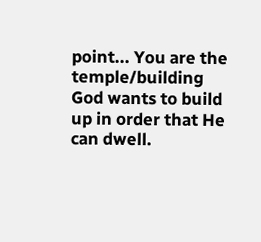point... You are the temple/building God wants to build up in order that He can dwell.